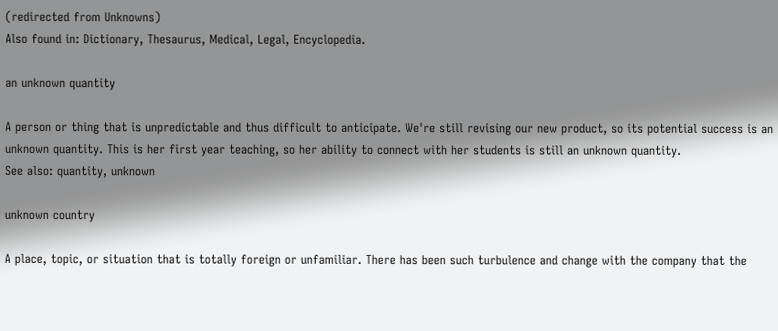(redirected from Unknowns)
Also found in: Dictionary, Thesaurus, Medical, Legal, Encyclopedia.

an unknown quantity

A person or thing that is unpredictable and thus difficult to anticipate. We're still revising our new product, so its potential success is an unknown quantity. This is her first year teaching, so her ability to connect with her students is still an unknown quantity.
See also: quantity, unknown

unknown country

A place, topic, or situation that is totally foreign or unfamiliar. There has been such turbulence and change with the company that the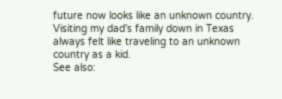future now looks like an unknown country. Visiting my dad's family down in Texas always felt like traveling to an unknown country as a kid.
See also: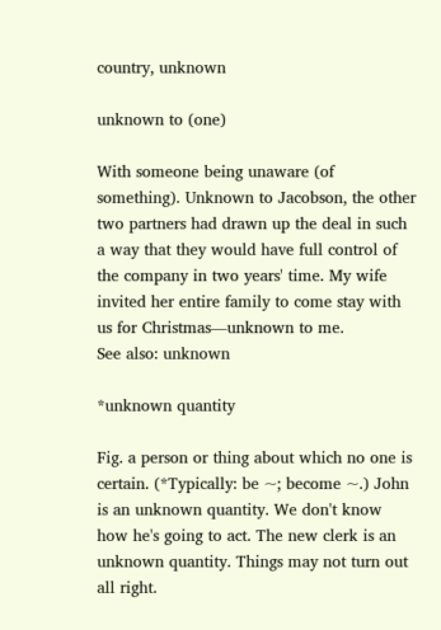country, unknown

unknown to (one)

With someone being unaware (of something). Unknown to Jacobson, the other two partners had drawn up the deal in such a way that they would have full control of the company in two years' time. My wife invited her entire family to come stay with us for Christmas—unknown to me.
See also: unknown

*unknown quantity

Fig. a person or thing about which no one is certain. (*Typically: be ~; become ~.) John is an unknown quantity. We don't know how he's going to act. The new clerk is an unknown quantity. Things may not turn out all right.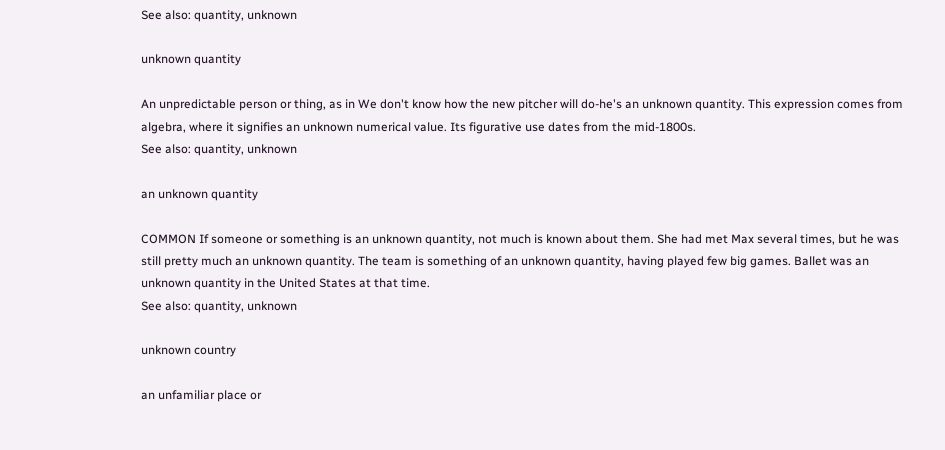See also: quantity, unknown

unknown quantity

An unpredictable person or thing, as in We don't know how the new pitcher will do-he's an unknown quantity. This expression comes from algebra, where it signifies an unknown numerical value. Its figurative use dates from the mid-1800s.
See also: quantity, unknown

an unknown quantity

COMMON If someone or something is an unknown quantity, not much is known about them. She had met Max several times, but he was still pretty much an unknown quantity. The team is something of an unknown quantity, having played few big games. Ballet was an unknown quantity in the United States at that time.
See also: quantity, unknown

unknown country

an unfamiliar place or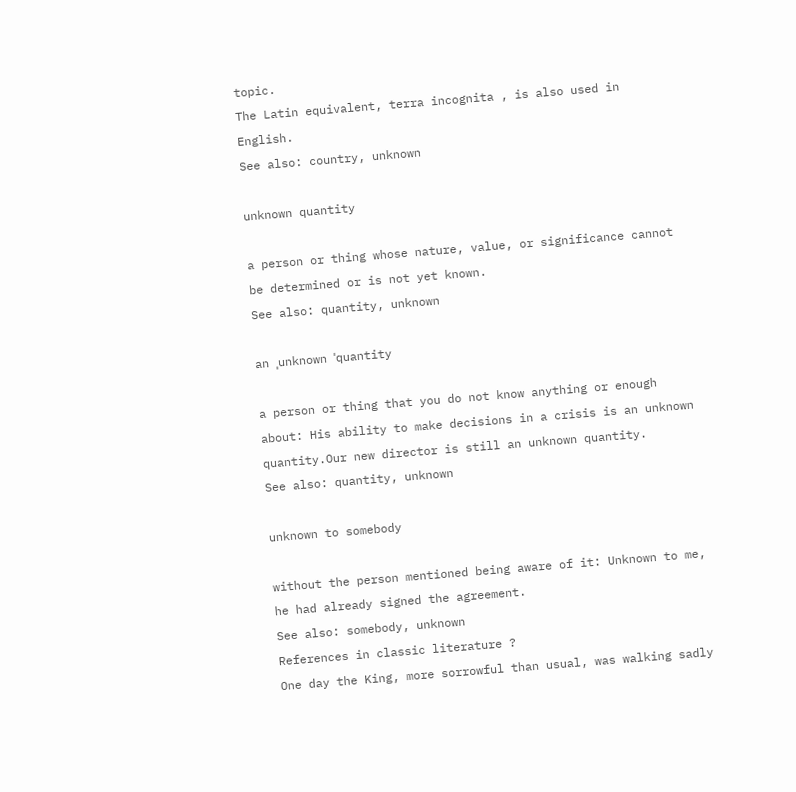topic.
The Latin equivalent, terra incognita , is also used in English.
See also: country, unknown

unknown quantity

a person or thing whose nature, value, or significance cannot be determined or is not yet known.
See also: quantity, unknown

an ˌunknown ˈquantity

a person or thing that you do not know anything or enough about: His ability to make decisions in a crisis is an unknown quantity.Our new director is still an unknown quantity.
See also: quantity, unknown

unknown to somebody

without the person mentioned being aware of it: Unknown to me, he had already signed the agreement.
See also: somebody, unknown
References in classic literature ?
One day the King, more sorrowful than usual, was walking sadly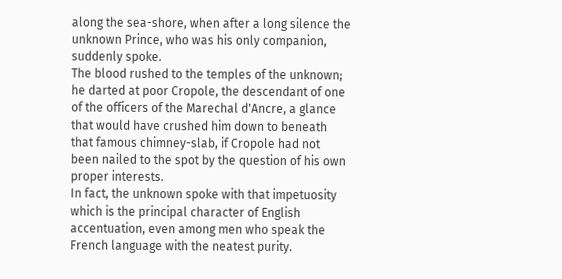along the sea-shore, when after a long silence the unknown Prince, who was his only companion, suddenly spoke.
The blood rushed to the temples of the unknown; he darted at poor Cropole, the descendant of one of the officers of the Marechal d'Ancre, a glance that would have crushed him down to beneath that famous chimney-slab, if Cropole had not been nailed to the spot by the question of his own proper interests.
In fact, the unknown spoke with that impetuosity which is the principal character of English accentuation, even among men who speak the French language with the neatest purity.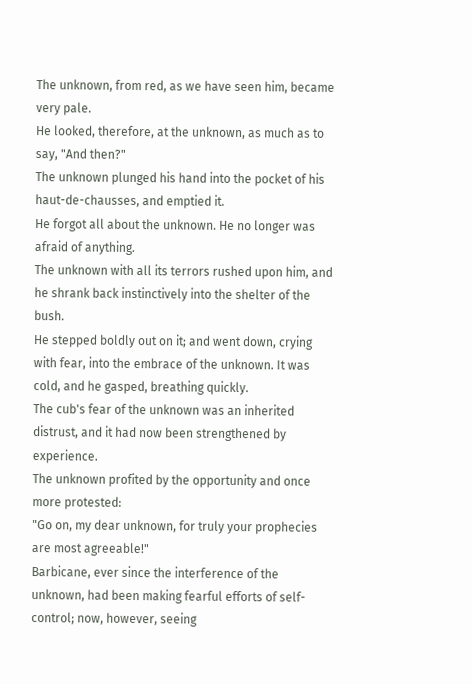The unknown, from red, as we have seen him, became very pale.
He looked, therefore, at the unknown, as much as to say, "And then?"
The unknown plunged his hand into the pocket of his haut-de-chausses, and emptied it.
He forgot all about the unknown. He no longer was afraid of anything.
The unknown with all its terrors rushed upon him, and he shrank back instinctively into the shelter of the bush.
He stepped boldly out on it; and went down, crying with fear, into the embrace of the unknown. It was cold, and he gasped, breathing quickly.
The cub's fear of the unknown was an inherited distrust, and it had now been strengthened by experience.
The unknown profited by the opportunity and once more protested:
"Go on, my dear unknown, for truly your prophecies are most agreeable!"
Barbicane, ever since the interference of the unknown, had been making fearful efforts of self-control; now, however, seeing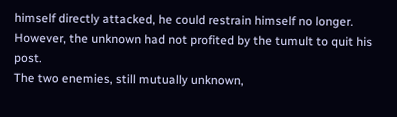himself directly attacked, he could restrain himself no longer.
However, the unknown had not profited by the tumult to quit his post.
The two enemies, still mutually unknown,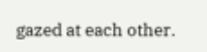gazed at each other.